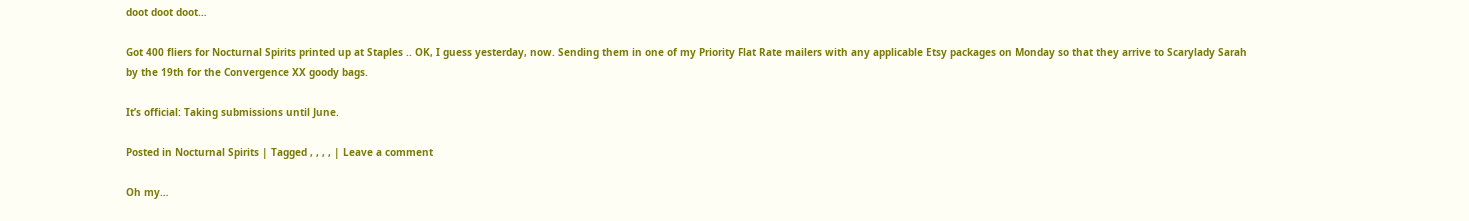doot doot doot…

Got 400 fliers for Nocturnal Spirits printed up at Staples .. OK, I guess yesterday, now. Sending them in one of my Priority Flat Rate mailers with any applicable Etsy packages on Monday so that they arrive to Scarylady Sarah by the 19th for the Convergence XX goody bags.

It’s official: Taking submissions until June.

Posted in Nocturnal Spirits | Tagged , , , , | Leave a comment

Oh my…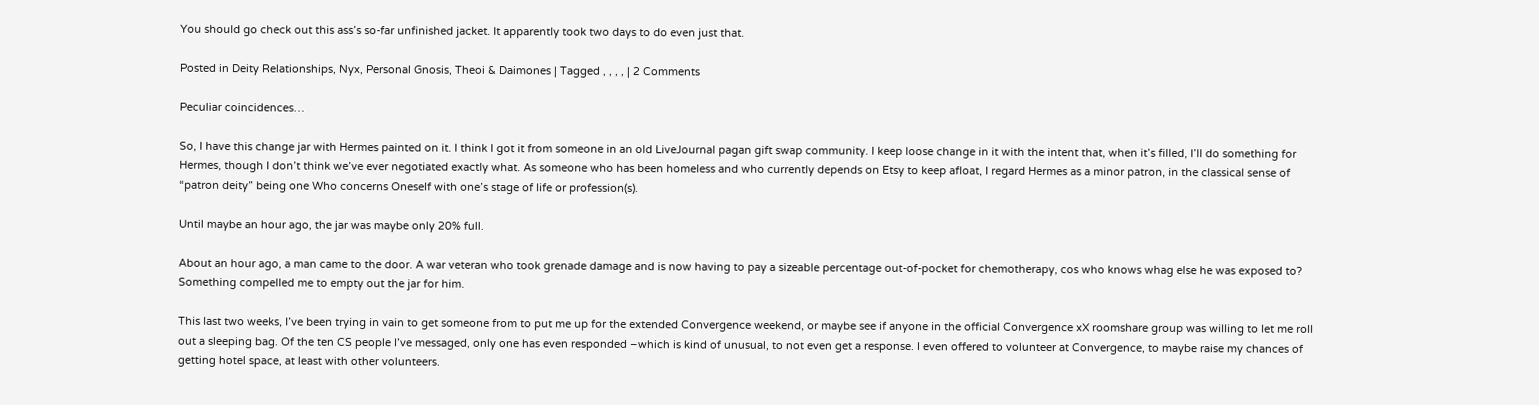You should go check out this ass’s so-far unfinished jacket. It apparently took two days to do even just that.

Posted in Deity Relationships, Nyx, Personal Gnosis, Theoi & Daimones | Tagged , , , , | 2 Comments

Peculiar coincidences…

So, I have this change jar with Hermes painted on it. I think I got it from someone in an old LiveJournal pagan gift swap community. I keep loose change in it with the intent that, when it’s filled, I’ll do something for Hermes, though I don’t think we’ve ever negotiated exactly what. As someone who has been homeless and who currently depends on Etsy to keep afloat, I regard Hermes as a minor patron, in the classical sense of “patron deity” being one Who concerns Oneself with one’s stage of life or profession(s).

Until maybe an hour ago, the jar was maybe only 20% full.

About an hour ago, a man came to the door. A war veteran who took grenade damage and is now having to pay a sizeable percentage out-of-pocket for chemotherapy, cos who knows whag else he was exposed to? Something compelled me to empty out the jar for him.

This last two weeks, I’ve been trying in vain to get someone from to put me up for the extended Convergence weekend, or maybe see if anyone in the official Convergence xX roomshare group was willing to let me roll out a sleeping bag. Of the ten CS people I’ve messaged, only one has even responded –which is kind of unusual, to not even get a response. I even offered to volunteer at Convergence, to maybe raise my chances of getting hotel space, at least with other volunteers.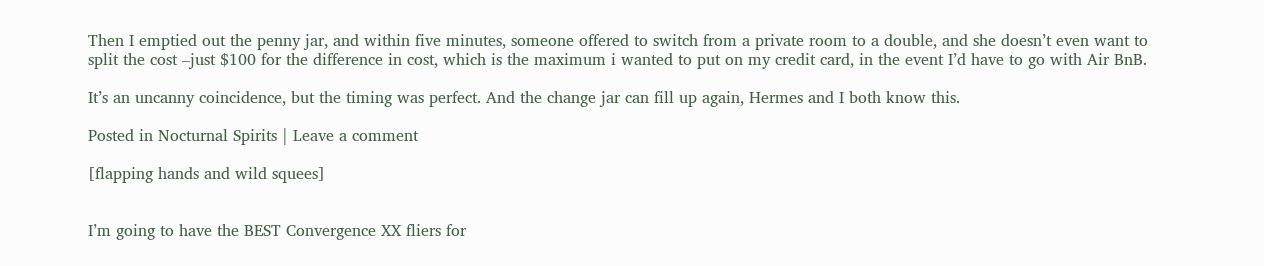Then I emptied out the penny jar, and within five minutes, someone offered to switch from a private room to a double, and she doesn’t even want to split the cost –just $100 for the difference in cost, which is the maximum i wanted to put on my credit card, in the event I’d have to go with Air BnB.

It’s an uncanny coincidence, but the timing was perfect. And the change jar can fill up again, Hermes and I both know this.

Posted in Nocturnal Spirits | Leave a comment

[flapping hands and wild squees]


I’m going to have the BEST Convergence XX fliers for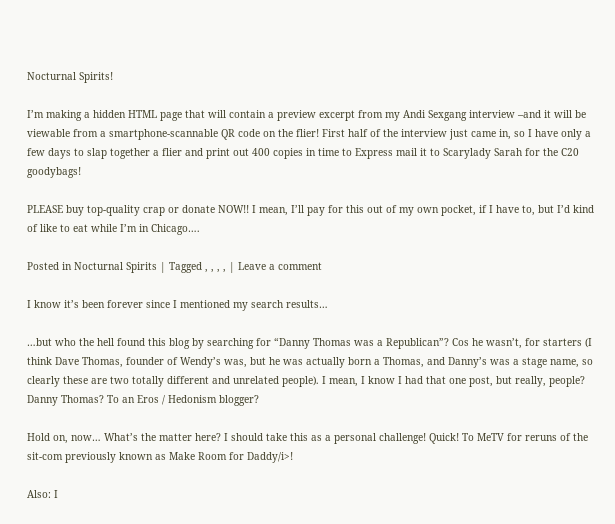Nocturnal Spirits!

I’m making a hidden HTML page that will contain a preview excerpt from my Andi Sexgang interview –and it will be viewable from a smartphone-scannable QR code on the flier! First half of the interview just came in, so I have only a few days to slap together a flier and print out 400 copies in time to Express mail it to Scarylady Sarah for the C20 goodybags!

PLEASE buy top-quality crap or donate NOW!! I mean, I’ll pay for this out of my own pocket, if I have to, but I’d kind of like to eat while I’m in Chicago….

Posted in Nocturnal Spirits | Tagged , , , , | Leave a comment

I know it’s been forever since I mentioned my search results…

…but who the hell found this blog by searching for “Danny Thomas was a Republican”? Cos he wasn’t, for starters (I think Dave Thomas, founder of Wendy’s was, but he was actually born a Thomas, and Danny’s was a stage name, so clearly these are two totally different and unrelated people). I mean, I know I had that one post, but really, people? Danny Thomas? To an Eros / Hedonism blogger?

Hold on, now… What’s the matter here? I should take this as a personal challenge! Quick! To MeTV for reruns of the sit-com previously known as Make Room for Daddy/i>!

Also: I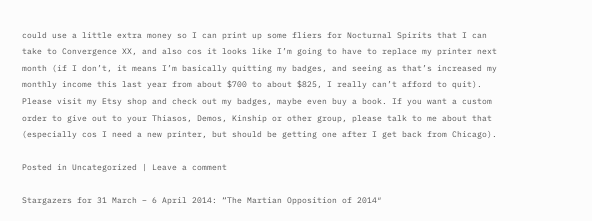could use a little extra money so I can print up some fliers for Nocturnal Spirits that I can take to Convergence XX, and also cos it looks like I’m going to have to replace my printer next month (if I don’t, it means I’m basically quitting my badges, and seeing as that’s increased my monthly income this last year from about $700 to about $825, I really can’t afford to quit). Please visit my Etsy shop and check out my badges, maybe even buy a book. If you want a custom order to give out to your Thiasos, Demos, Kinship or other group, please talk to me about that (especially cos I need a new printer, but should be getting one after I get back from Chicago).

Posted in Uncategorized | Leave a comment

Stargazers for 31 March – 6 April 2014: “The Martian Opposition of 2014″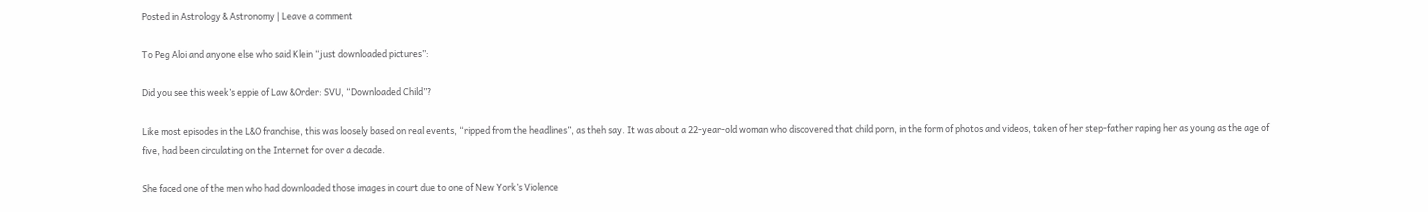Posted in Astrology & Astronomy | Leave a comment

To Peg Aloi and anyone else who said Klein “just downloaded pictures”:

Did you see this week’s eppie of Law &Order: SVU, “Downloaded Child”?

Like most episodes in the L&O franchise, this was loosely based on real events, “ripped from the headlines”, as theh say. It was about a 22-year-old woman who discovered that child porn, in the form of photos and videos, taken of her step-father raping her as young as the age of five, had been circulating on the Internet for over a decade.

She faced one of the men who had downloaded those images in court due to one of New York’s Violence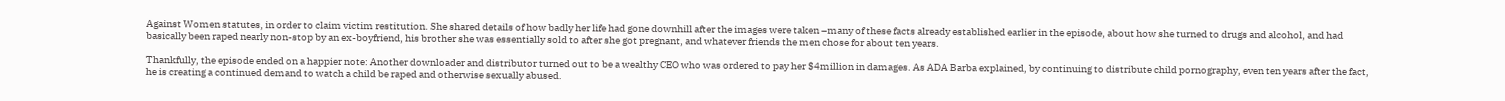Against Women statutes, in order to claim victim restitution. She shared details of how badly her life had gone downhill after the images were taken –many of these facts already established earlier in the episode, about how she turned to drugs and alcohol, and had basically been raped nearly non-stop by an ex-boyfriend, his brother she was essentially sold to after she got pregnant, and whatever friends the men chose for about ten years.

Thankfully, the episode ended on a happier note: Another downloader and distributor turned out to be a wealthy CEO who was ordered to pay her $4million in damages. As ADA Barba explained, by continuing to distribute child pornography, even ten years after the fact, he is creating a continued demand to watch a child be raped and otherwise sexually abused.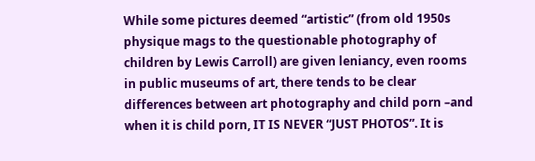While some pictures deemed “artistic” (from old 1950s physique mags to the questionable photography of children by Lewis Carroll) are given leniancy, even rooms in public museums of art, there tends to be clear differences between art photography and child porn –and when it is child porn, IT IS NEVER “JUST PHOTOS”. It is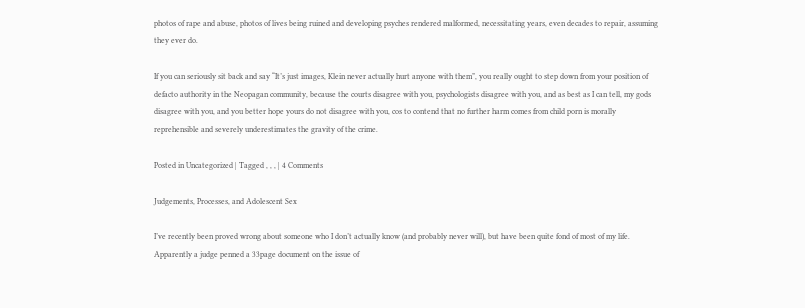photos of rape and abuse, photos of lives being ruined and developing psyches rendered malformed, necessitating years, even decades to repair, assuming they ever do.

If you can seriously sit back and say “It’s just images, Klein never actually hurt anyone with them”, you really ought to step down from your position of defacto authority in the Neopagan community, because the courts disagree with you, psychologists disagree with you, and as best as I can tell, my gods disagree with you, and you better hope yours do not disagree with you, cos to contend that no further harm comes from child porn is morally reprehensible and severely underestimates the gravity of the crime.

Posted in Uncategorized | Tagged , , , | 4 Comments

Judgements, Processes, and Adolescent Sex

I’ve recently been proved wrong about someone who I don’t actually know (and probably never will), but have been quite fond of most of my life. Apparently a judge penned a 33page document on the issue of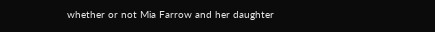whether or not Mia Farrow and her daughter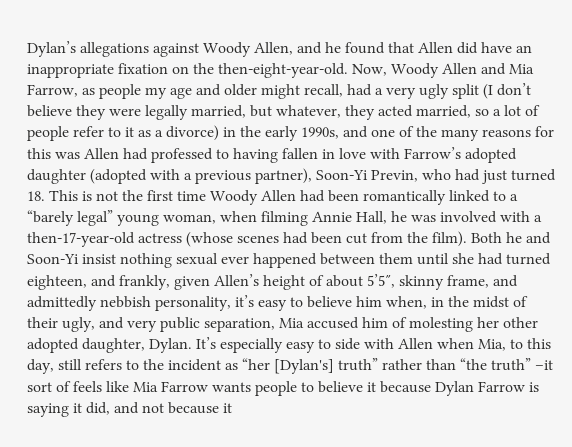Dylan’s allegations against Woody Allen, and he found that Allen did have an inappropriate fixation on the then-eight-year-old. Now, Woody Allen and Mia Farrow, as people my age and older might recall, had a very ugly split (I don’t believe they were legally married, but whatever, they acted married, so a lot of people refer to it as a divorce) in the early 1990s, and one of the many reasons for this was Allen had professed to having fallen in love with Farrow’s adopted daughter (adopted with a previous partner), Soon-Yi Previn, who had just turned 18. This is not the first time Woody Allen had been romantically linked to a “barely legal” young woman, when filming Annie Hall, he was involved with a then-17-year-old actress (whose scenes had been cut from the film). Both he and Soon-Yi insist nothing sexual ever happened between them until she had turned eighteen, and frankly, given Allen’s height of about 5’5″, skinny frame, and admittedly nebbish personality, it’s easy to believe him when, in the midst of their ugly, and very public separation, Mia accused him of molesting her other adopted daughter, Dylan. It’s especially easy to side with Allen when Mia, to this day, still refers to the incident as “her [Dylan's] truth” rather than “the truth” –it sort of feels like Mia Farrow wants people to believe it because Dylan Farrow is saying it did, and not because it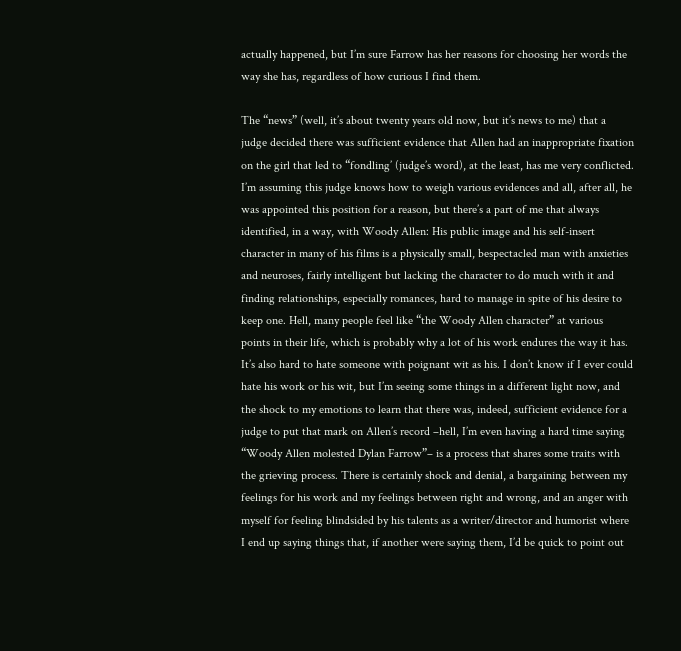actually happened, but I’m sure Farrow has her reasons for choosing her words the way she has, regardless of how curious I find them.

The “news” (well, it’s about twenty years old now, but it’s news to me) that a judge decided there was sufficient evidence that Allen had an inappropriate fixation on the girl that led to “fondling’ (judge’s word), at the least, has me very conflicted. I’m assuming this judge knows how to weigh various evidences and all, after all, he was appointed this position for a reason, but there’s a part of me that always identified, in a way, with Woody Allen: His public image and his self-insert character in many of his films is a physically small, bespectacled man with anxieties and neuroses, fairly intelligent but lacking the character to do much with it and finding relationships, especially romances, hard to manage in spite of his desire to keep one. Hell, many people feel like “the Woody Allen character” at various points in their life, which is probably why a lot of his work endures the way it has. It’s also hard to hate someone with poignant wit as his. I don’t know if I ever could hate his work or his wit, but I’m seeing some things in a different light now, and the shock to my emotions to learn that there was, indeed, sufficient evidence for a judge to put that mark on Allen’s record –hell, I’m even having a hard time saying “Woody Allen molested Dylan Farrow”– is a process that shares some traits with the grieving process. There is certainly shock and denial, a bargaining between my feelings for his work and my feelings between right and wrong, and an anger with myself for feeling blindsided by his talents as a writer/director and humorist where I end up saying things that, if another were saying them, I’d be quick to point out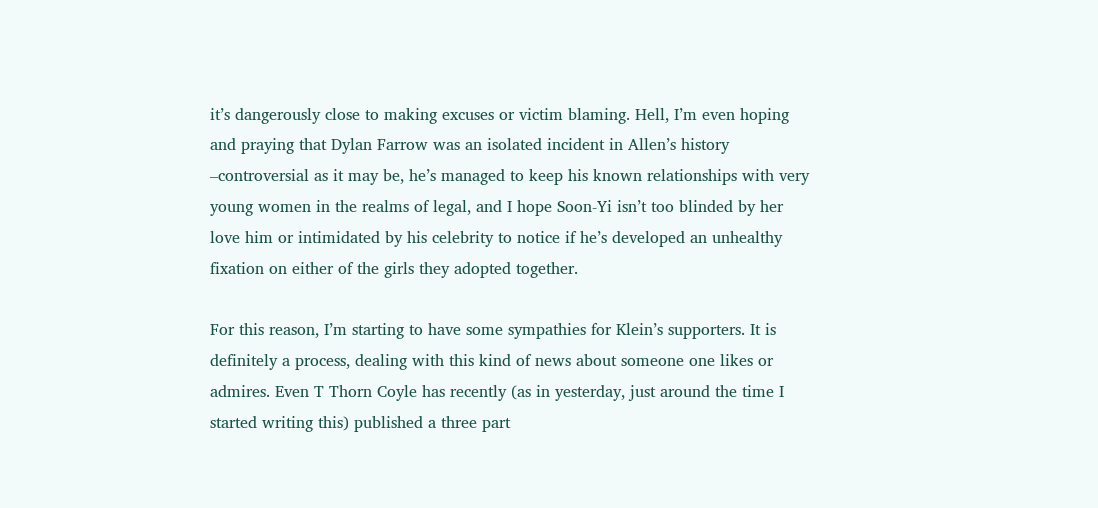it’s dangerously close to making excuses or victim blaming. Hell, I’m even hoping and praying that Dylan Farrow was an isolated incident in Allen’s history –controversial as it may be, he’s managed to keep his known relationships with very young women in the realms of legal, and I hope Soon-Yi isn’t too blinded by her love him or intimidated by his celebrity to notice if he’s developed an unhealthy fixation on either of the girls they adopted together.

For this reason, I’m starting to have some sympathies for Klein’s supporters. It is definitely a process, dealing with this kind of news about someone one likes or admires. Even T Thorn Coyle has recently (as in yesterday, just around the time I started writing this) published a three part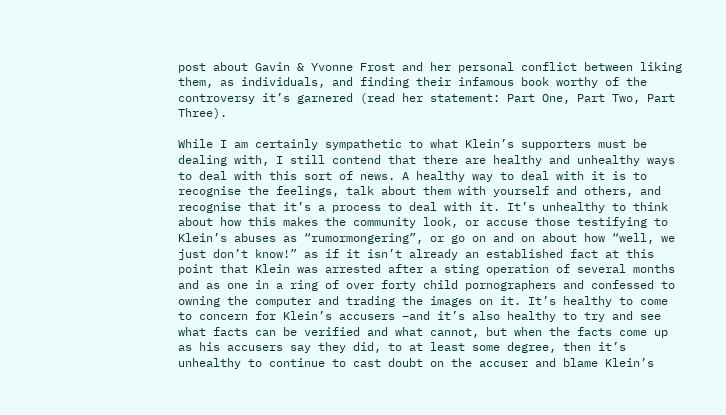post about Gavin & Yvonne Frost and her personal conflict between liking them, as individuals, and finding their infamous book worthy of the controversy it’s garnered (read her statement: Part One, Part Two, Part Three).

While I am certainly sympathetic to what Klein’s supporters must be dealing with, I still contend that there are healthy and unhealthy ways to deal with this sort of news. A healthy way to deal with it is to recognise the feelings, talk about them with yourself and others, and recognise that it’s a process to deal with it. It’s unhealthy to think about how this makes the community look, or accuse those testifying to Klein’s abuses as “rumormongering”, or go on and on about how “well, we just don’t know!” as if it isn’t already an established fact at this point that Klein was arrested after a sting operation of several months and as one in a ring of over forty child pornographers and confessed to owning the computer and trading the images on it. It’s healthy to come to concern for Klein’s accusers –and it’s also healthy to try and see what facts can be verified and what cannot, but when the facts come up as his accusers say they did, to at least some degree, then it’s unhealthy to continue to cast doubt on the accuser and blame Klein’s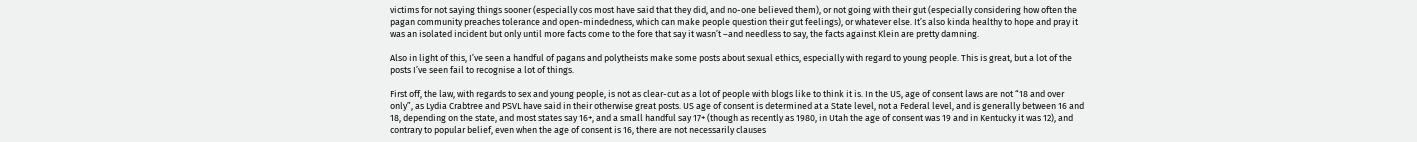victims for not saying things sooner (especially cos most have said that they did, and no-one believed them), or not going with their gut (especially considering how often the pagan community preaches tolerance and open-mindedness, which can make people question their gut feelings), or whatever else. It’s also kinda healthy to hope and pray it was an isolated incident but only until more facts come to the fore that say it wasn’t –and needless to say, the facts against Klein are pretty damning.

Also in light of this, I’ve seen a handful of pagans and polytheists make some posts about sexual ethics, especially with regard to young people. This is great, but a lot of the posts I’ve seen fail to recognise a lot of things.

First off, the law, with regards to sex and young people, is not as clear-cut as a lot of people with blogs like to think it is. In the US, age of consent laws are not “18 and over only”, as Lydia Crabtree and PSVL have said in their otherwise great posts. US age of consent is determined at a State level, not a Federal level, and is generally between 16 and 18, depending on the state, and most states say 16+, and a small handful say 17+ (though as recently as 1980, in Utah the age of consent was 19 and in Kentucky it was 12), and contrary to popular belief, even when the age of consent is 16, there are not necessarily clauses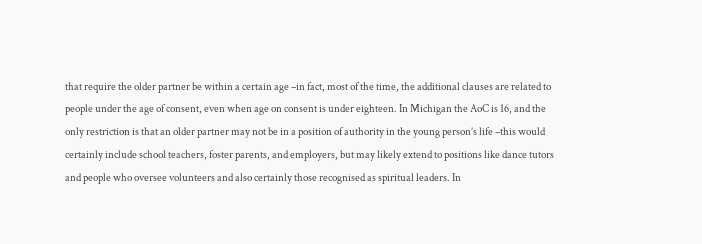that require the older partner be within a certain age –in fact, most of the time, the additional clauses are related to people under the age of consent, even when age on consent is under eighteen. In Michigan the AoC is 16, and the only restriction is that an older partner may not be in a position of authority in the young person’s life –this would certainly include school teachers, foster parents, and employers, but may likely extend to positions like dance tutors and people who oversee volunteers and also certainly those recognised as spiritual leaders. In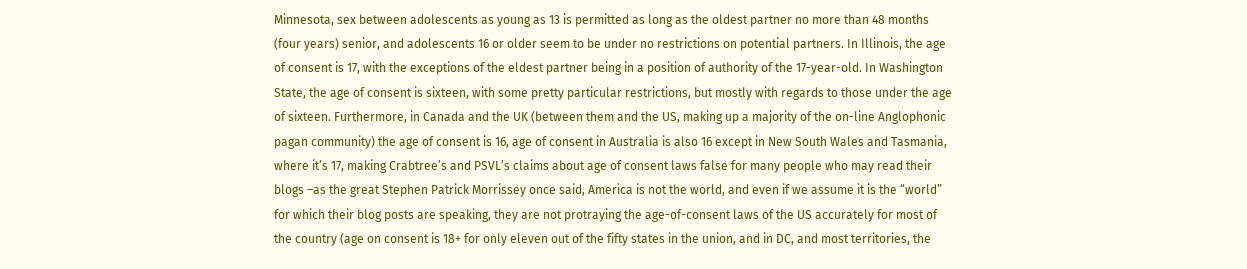Minnesota, sex between adolescents as young as 13 is permitted as long as the oldest partner no more than 48 months (four years) senior, and adolescents 16 or older seem to be under no restrictions on potential partners. In Illinois, the age of consent is 17, with the exceptions of the eldest partner being in a position of authority of the 17-year-old. In Washington State, the age of consent is sixteen, with some pretty particular restrictions, but mostly with regards to those under the age of sixteen. Furthermore, in Canada and the UK (between them and the US, making up a majority of the on-line Anglophonic pagan community) the age of consent is 16, age of consent in Australia is also 16 except in New South Wales and Tasmania, where it’s 17, making Crabtree’s and PSVL’s claims about age of consent laws false for many people who may read their blogs –as the great Stephen Patrick Morrissey once said, America is not the world, and even if we assume it is the “world” for which their blog posts are speaking, they are not protraying the age-of-consent laws of the US accurately for most of the country (age on consent is 18+ for only eleven out of the fifty states in the union, and in DC, and most territories, the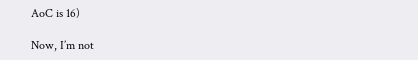AoC is 16)

Now, I’m not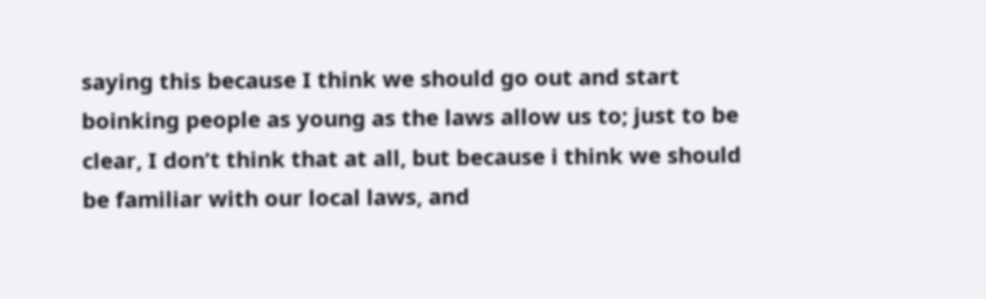saying this because I think we should go out and start boinking people as young as the laws allow us to; just to be clear, I don’t think that at all, but because i think we should be familiar with our local laws, and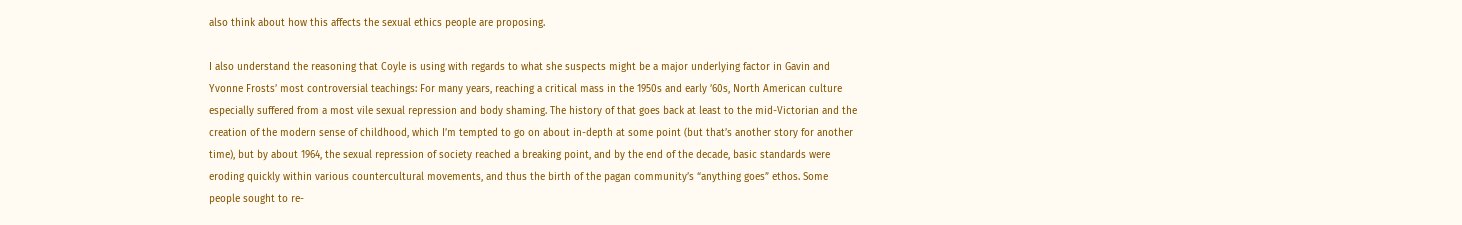also think about how this affects the sexual ethics people are proposing.

I also understand the reasoning that Coyle is using with regards to what she suspects might be a major underlying factor in Gavin and Yvonne Frosts’ most controversial teachings: For many years, reaching a critical mass in the 1950s and early ’60s, North American culture especially suffered from a most vile sexual repression and body shaming. The history of that goes back at least to the mid-Victorian and the creation of the modern sense of childhood, which I’m tempted to go on about in-depth at some point (but that’s another story for another time), but by about 1964, the sexual repression of society reached a breaking point, and by the end of the decade, basic standards were eroding quickly within various countercultural movements, and thus the birth of the pagan community’s “anything goes” ethos. Some people sought to re-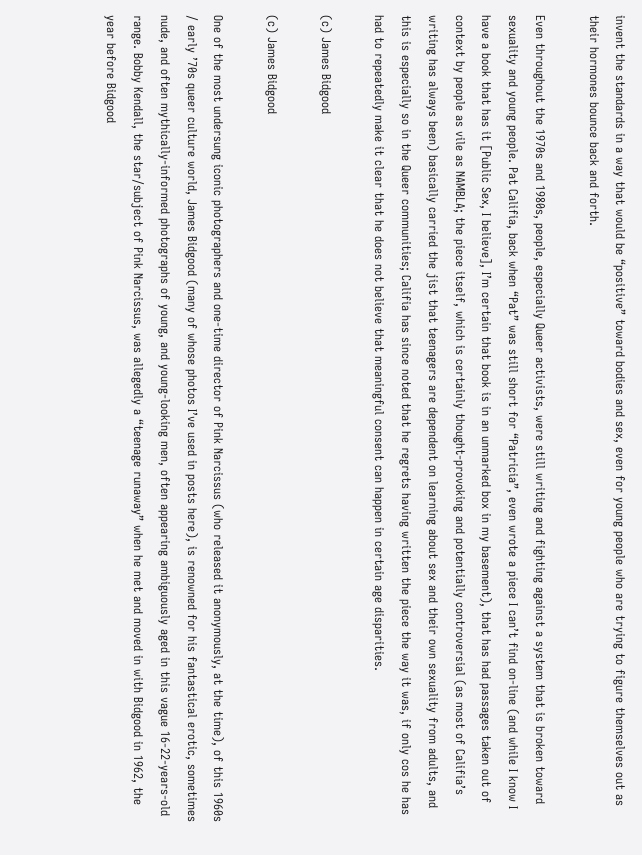invent the standards in a way that would be “positive” toward bodies and sex, even for young people who are trying to figure themselves out as their hormones bounce back and forth.

Even throughout the 1970s and 1980s, people, especially Queer activists, were still writing and fighting against a system that is broken toward sexuality and young people. Pat Califia, back when “Pat” was still short for “Patricia”, even wrote a piece I can’t find on-line (and while I know I have a book that has it [Public Sex, I believe], I’m certain that book is in an unmarked box in my basement), that has had passages taken out of context by people as vile as NAMBLA; the piece itself, which is certainly thought-provoking and potentially controversial (as most of Califia’s writing has always been) basically carried the jist that teenagers are dependent on learning about sex and their own sexuality from adults, and this is especially so in the Queer communities; Califia has since noted that he regrets having written the piece the way it was, if only cos he has had to repeatedly make it clear that he does not believe that meaningful consent can happen in certain age disparities.

(c) James Bidgood

(c) James Bidgood

One of the most undersung iconic photographers and one-time director of Pink Narcissus (who released it anonymously, at the time), of this 1960s / early ’70s queer culture world, James Bidgood (many of whose photos I’ve used in posts here), is renowned for his fantastical erotic, sometimes nude, and often mythically-informed photographs of young, and young-looking men, often appearing ambiguously aged in this vague 16-22-years-old range. Bobby Kendall, the star/subject of Pink Narcissus, was allegedly a “teenage runaway” when he met and moved in with Bidgood in 1962, the year before Bidgood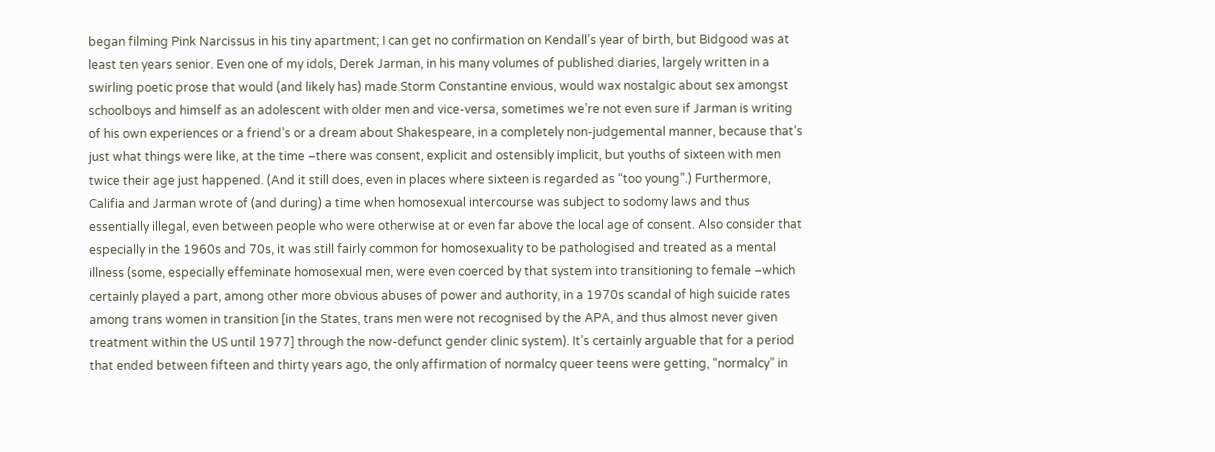began filming Pink Narcissus in his tiny apartment; I can get no confirmation on Kendall’s year of birth, but Bidgood was at least ten years senior. Even one of my idols, Derek Jarman, in his many volumes of published diaries, largely written in a swirling poetic prose that would (and likely has) made Storm Constantine envious, would wax nostalgic about sex amongst schoolboys and himself as an adolescent with older men and vice-versa, sometimes we’re not even sure if Jarman is writing of his own experiences or a friend’s or a dream about Shakespeare, in a completely non-judgemental manner, because that’s just what things were like, at the time –there was consent, explicit and ostensibly implicit, but youths of sixteen with men twice their age just happened. (And it still does, even in places where sixteen is regarded as “too young”.) Furthermore, Califia and Jarman wrote of (and during) a time when homosexual intercourse was subject to sodomy laws and thus essentially illegal, even between people who were otherwise at or even far above the local age of consent. Also consider that especially in the 1960s and 70s, it was still fairly common for homosexuality to be pathologised and treated as a mental illness (some, especially effeminate homosexual men, were even coerced by that system into transitioning to female –which certainly played a part, among other more obvious abuses of power and authority, in a 1970s scandal of high suicide rates among trans women in transition [in the States, trans men were not recognised by the APA, and thus almost never given treatment within the US until 1977] through the now-defunct gender clinic system). It’s certainly arguable that for a period that ended between fifteen and thirty years ago, the only affirmation of normalcy queer teens were getting, “normalcy” in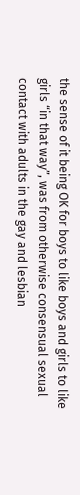the sense of it being OK for boys to like boys and girls to like girls “in that way”, was from otherwise consensual sexual contact with adults in the gay and lesbian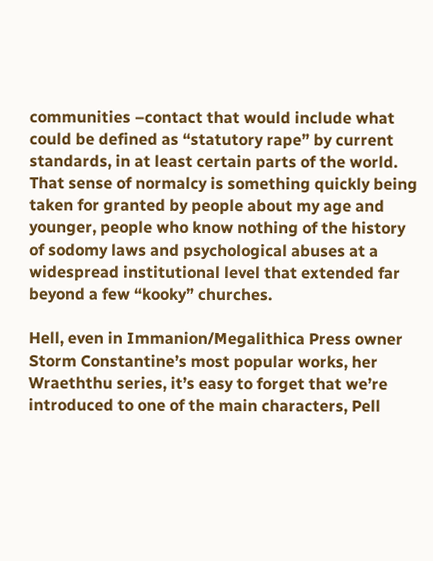communities –contact that would include what could be defined as “statutory rape” by current standards, in at least certain parts of the world. That sense of normalcy is something quickly being taken for granted by people about my age and younger, people who know nothing of the history of sodomy laws and psychological abuses at a widespread institutional level that extended far beyond a few “kooky” churches.

Hell, even in Immanion/Megalithica Press owner Storm Constantine’s most popular works, her Wraeththu series, it’s easy to forget that we’re introduced to one of the main characters, Pell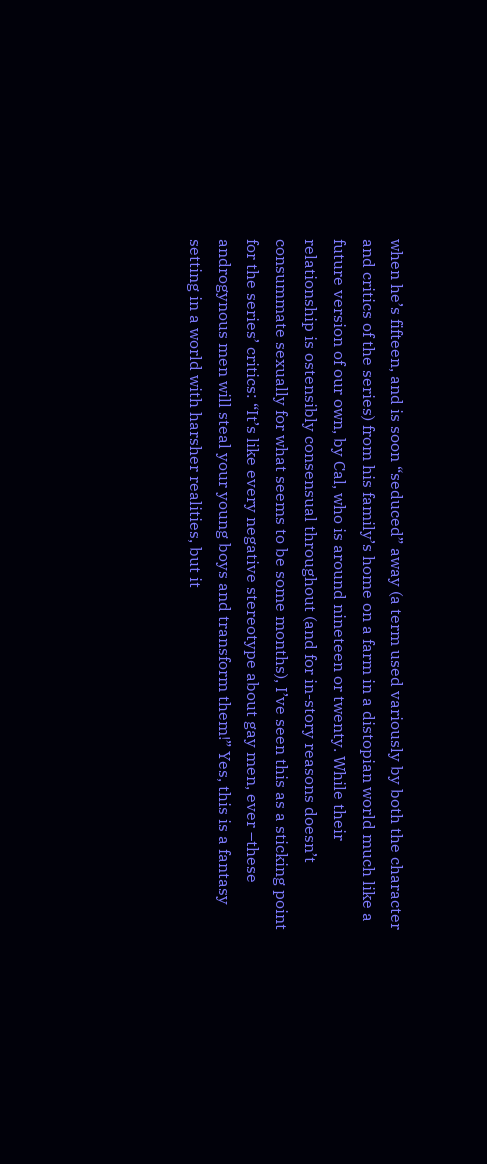when he’s fifteen, and is soon “seduced” away (a term used variously by both the character and critics of the series) from his family’s home on a farm in a distopian world much like a future version of our own, by Cal, who is around nineteen or twenty. While their relationship is ostensibly consensual throughout (and for in-story reasons doesn’t consummate sexually for what seems to be some months), I’ve seen this as a sticking point for the series’ critics: “It’s like every negative stereotype about gay men, ever –these androgynous men will steal your young boys and transform them!” Yes, this is a fantasy setting in a world with harsher realities, but it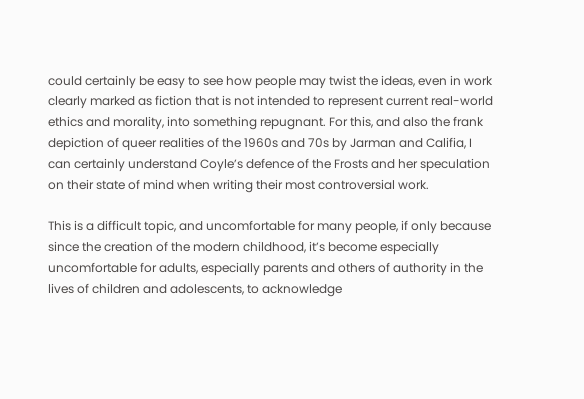could certainly be easy to see how people may twist the ideas, even in work clearly marked as fiction that is not intended to represent current real-world ethics and morality, into something repugnant. For this, and also the frank depiction of queer realities of the 1960s and 70s by Jarman and Califia, I can certainly understand Coyle’s defence of the Frosts and her speculation on their state of mind when writing their most controversial work.

This is a difficult topic, and uncomfortable for many people, if only because since the creation of the modern childhood, it’s become especially uncomfortable for adults, especially parents and others of authority in the lives of children and adolescents, to acknowledge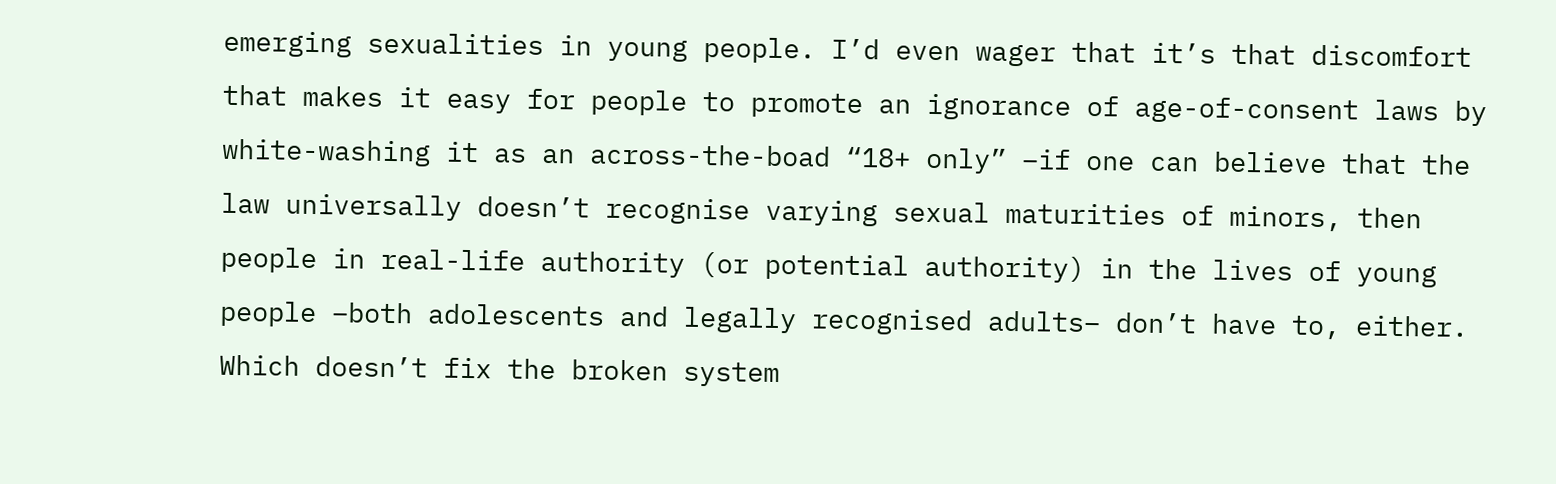emerging sexualities in young people. I’d even wager that it’s that discomfort that makes it easy for people to promote an ignorance of age-of-consent laws by white-washing it as an across-the-boad “18+ only” –if one can believe that the law universally doesn’t recognise varying sexual maturities of minors, then people in real-life authority (or potential authority) in the lives of young people –both adolescents and legally recognised adults– don’t have to, either. Which doesn’t fix the broken system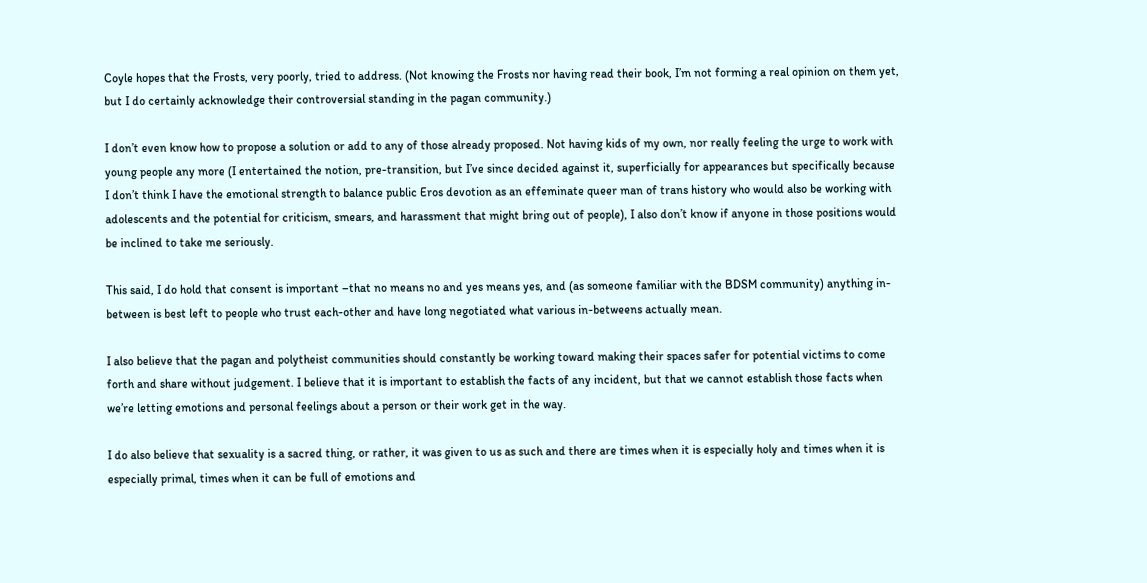Coyle hopes that the Frosts, very poorly, tried to address. (Not knowing the Frosts nor having read their book, I’m not forming a real opinion on them yet, but I do certainly acknowledge their controversial standing in the pagan community.)

I don’t even know how to propose a solution or add to any of those already proposed. Not having kids of my own, nor really feeling the urge to work with young people any more (I entertained the notion, pre-transition, but I’ve since decided against it, superficially for appearances but specifically because I don’t think I have the emotional strength to balance public Eros devotion as an effeminate queer man of trans history who would also be working with adolescents and the potential for criticism, smears, and harassment that might bring out of people), I also don’t know if anyone in those positions would be inclined to take me seriously.

This said, I do hold that consent is important –that no means no and yes means yes, and (as someone familiar with the BDSM community) anything in-between is best left to people who trust each-other and have long negotiated what various in-betweens actually mean.

I also believe that the pagan and polytheist communities should constantly be working toward making their spaces safer for potential victims to come forth and share without judgement. I believe that it is important to establish the facts of any incident, but that we cannot establish those facts when we’re letting emotions and personal feelings about a person or their work get in the way.

I do also believe that sexuality is a sacred thing, or rather, it was given to us as such and there are times when it is especially holy and times when it is especially primal, times when it can be full of emotions and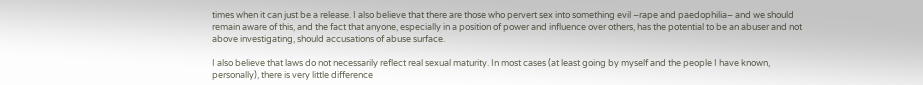times when it can just be a release. I also believe that there are those who pervert sex into something evil –rape and paedophilia– and we should remain aware of this, and the fact that anyone, especially in a position of power and influence over others, has the potential to be an abuser and not above investigating, should accusations of abuse surface.

I also believe that laws do not necessarily reflect real sexual maturity. In most cases (at least going by myself and the people I have known, personally), there is very little difference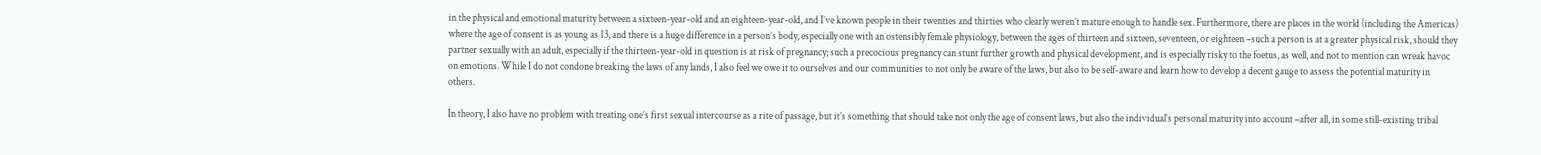in the physical and emotional maturity between a sixteen-year-old and an eighteen-year-old, and I’ve known people in their twenties and thirties who clearly weren’t mature enough to handle sex. Furthermore, there are places in the world (including the Americas) where the age of consent is as young as 13, and there is a huge difference in a person’s body, especially one with an ostensibly female physiology, between the ages of thirteen and sixteen, seventeen, or eighteen –such a person is at a greater physical risk, should they partner sexually with an adult, especially if the thirteen-year-old in question is at risk of pregnancy; such a precocious pregnancy can stunt further growth and physical development, and is especially risky to the foetus, as well, and not to mention can wreak havoc on emotions. While I do not condone breaking the laws of any lands, I also feel we owe it to ourselves and our communities to not only be aware of the laws, but also to be self-aware and learn how to develop a decent gauge to assess the potential maturity in others.

In theory, I also have no problem with treating one’s first sexual intercourse as a rite of passage, but it’s something that should take not only the age of consent laws, but also the individual’s personal maturity into account –after all, in some still-existing tribal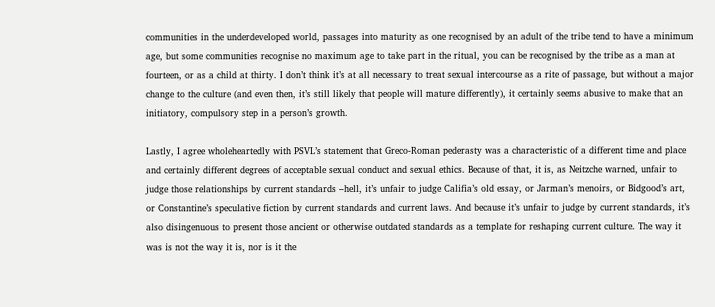communities in the underdeveloped world, passages into maturity as one recognised by an adult of the tribe tend to have a minimum age, but some communities recognise no maximum age to take part in the ritual, you can be recognised by the tribe as a man at fourteen, or as a child at thirty. I don’t think it’s at all necessary to treat sexual intercourse as a rite of passage, but without a major change to the culture (and even then, it’s still likely that people will mature differently), it certainly seems abusive to make that an initiatory, compulsory step in a person’s growth.

Lastly, I agree wholeheartedly with PSVL’s statement that Greco-Roman pederasty was a characteristic of a different time and place and certainly different degrees of acceptable sexual conduct and sexual ethics. Because of that, it is, as Neitzche warned, unfair to judge those relationships by current standards –hell, it’s unfair to judge Califia’s old essay, or Jarman’s menoirs, or Bidgood’s art, or Constantine’s speculative fiction by current standards and current laws. And because it’s unfair to judge by current standards, it’s also disingenuous to present those ancient or otherwise outdated standards as a template for reshaping current culture. The way it was is not the way it is, nor is it the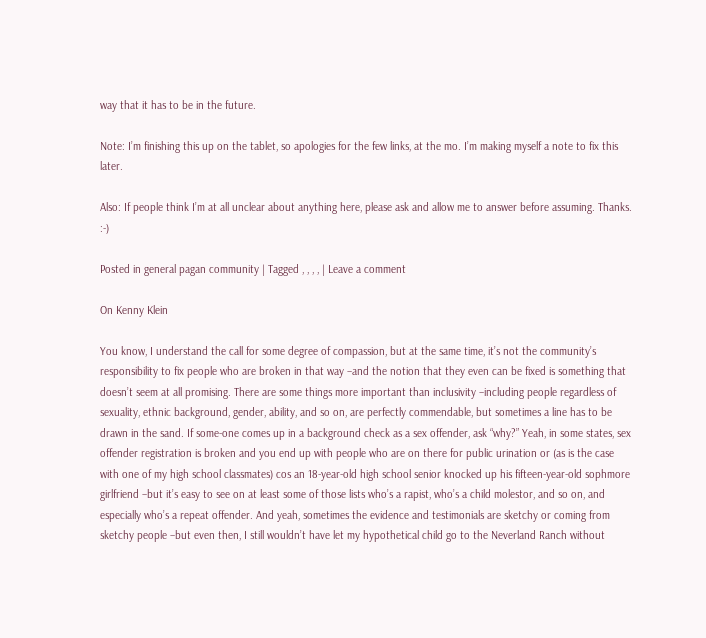way that it has to be in the future.

Note: I’m finishing this up on the tablet, so apologies for the few links, at the mo. I’m making myself a note to fix this later.

Also: If people think I’m at all unclear about anything here, please ask and allow me to answer before assuming. Thanks. :-)

Posted in general pagan community | Tagged , , , , | Leave a comment

On Kenny Klein

You know, I understand the call for some degree of compassion, but at the same time, it’s not the community’s responsibility to fix people who are broken in that way –and the notion that they even can be fixed is something that doesn’t seem at all promising. There are some things more important than inclusivity –including people regardless of sexuality, ethnic background, gender, ability, and so on, are perfectly commendable, but sometimes a line has to be drawn in the sand. If some-one comes up in a background check as a sex offender, ask “why?” Yeah, in some states, sex offender registration is broken and you end up with people who are on there for public urination or (as is the case with one of my high school classmates) cos an 18-year-old high school senior knocked up his fifteen-year-old sophmore girlfriend –but it’s easy to see on at least some of those lists who’s a rapist, who’s a child molestor, and so on, and especially who’s a repeat offender. And yeah, sometimes the evidence and testimonials are sketchy or coming from sketchy people –but even then, I still wouldn’t have let my hypothetical child go to the Neverland Ranch without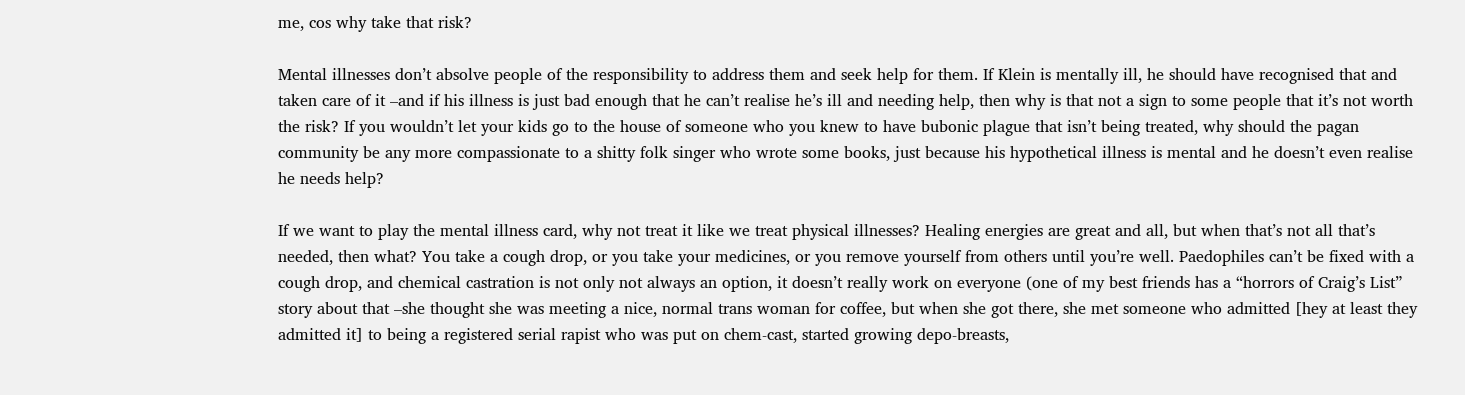me, cos why take that risk?

Mental illnesses don’t absolve people of the responsibility to address them and seek help for them. If Klein is mentally ill, he should have recognised that and taken care of it –and if his illness is just bad enough that he can’t realise he’s ill and needing help, then why is that not a sign to some people that it’s not worth the risk? If you wouldn’t let your kids go to the house of someone who you knew to have bubonic plague that isn’t being treated, why should the pagan community be any more compassionate to a shitty folk singer who wrote some books, just because his hypothetical illness is mental and he doesn’t even realise he needs help?

If we want to play the mental illness card, why not treat it like we treat physical illnesses? Healing energies are great and all, but when that’s not all that’s needed, then what? You take a cough drop, or you take your medicines, or you remove yourself from others until you’re well. Paedophiles can’t be fixed with a cough drop, and chemical castration is not only not always an option, it doesn’t really work on everyone (one of my best friends has a “horrors of Craig’s List” story about that –she thought she was meeting a nice, normal trans woman for coffee, but when she got there, she met someone who admitted [hey at least they admitted it] to being a registered serial rapist who was put on chem-cast, started growing depo-breasts,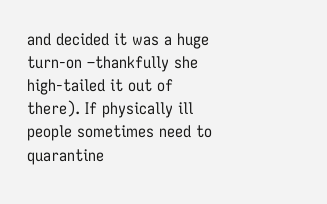and decided it was a huge turn-on –thankfully she high-tailed it out of there). If physically ill people sometimes need to quarantine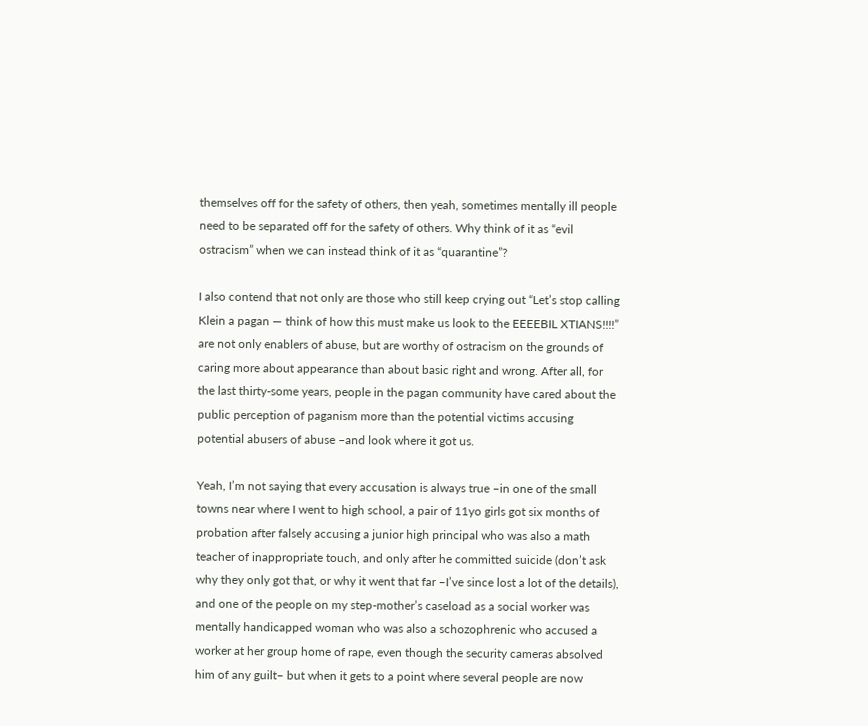themselves off for the safety of others, then yeah, sometimes mentally ill people need to be separated off for the safety of others. Why think of it as “evil ostracism” when we can instead think of it as “quarantine”?

I also contend that not only are those who still keep crying out “Let’s stop calling Klein a pagan — think of how this must make us look to the EEEEBIL XTIANS!!!!” are not only enablers of abuse, but are worthy of ostracism on the grounds of caring more about appearance than about basic right and wrong. After all, for the last thirty-some years, people in the pagan community have cared about the public perception of paganism more than the potential victims accusing potential abusers of abuse –and look where it got us.

Yeah, I’m not saying that every accusation is always true –in one of the small towns near where I went to high school, a pair of 11yo girls got six months of probation after falsely accusing a junior high principal who was also a math teacher of inappropriate touch, and only after he committed suicide (don’t ask why they only got that, or why it went that far –I’ve since lost a lot of the details), and one of the people on my step-mother’s caseload as a social worker was mentally handicapped woman who was also a schozophrenic who accused a worker at her group home of rape, even though the security cameras absolved him of any guilt– but when it gets to a point where several people are now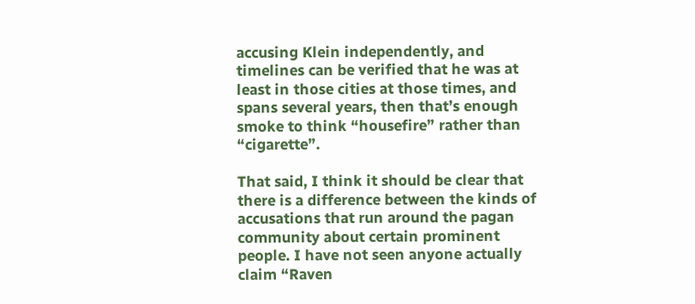accusing Klein independently, and timelines can be verified that he was at least in those cities at those times, and spans several years, then that’s enough smoke to think “housefire” rather than “cigarette”.

That said, I think it should be clear that there is a difference between the kinds of accusations that run around the pagan community about certain prominent people. I have not seen anyone actually claim “Raven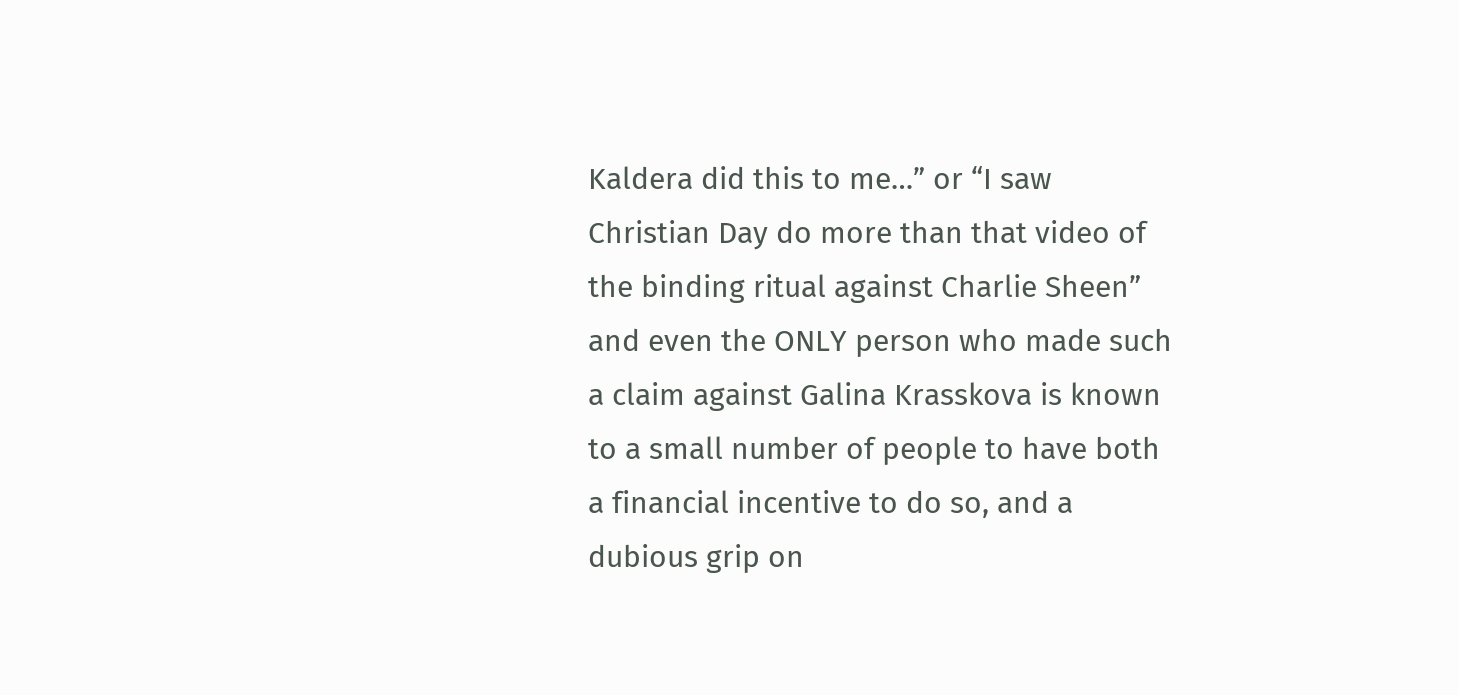Kaldera did this to me…” or “I saw Christian Day do more than that video of the binding ritual against Charlie Sheen” and even the ONLY person who made such a claim against Galina Krasskova is known to a small number of people to have both a financial incentive to do so, and a dubious grip on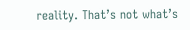reality. That’s not what’s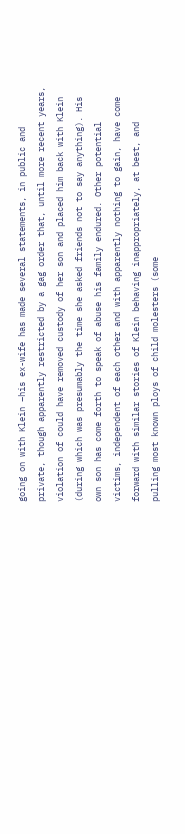going on with Klein –his ex-wife has made several statements, in public and private, though apparently restricted by a gag order that, until more recent years, violation of could have removed custody of her son and placed him back with Klein (during which was presumably the time she asked friends not to say anything). His own son has come forth to speak of abuse his family endured. Other potential victims, independent of each other and with apparently nothing to gain, have come forward with similar stories of Klein behaving inappropriately, at best, and pulling most known ploys of child molesters (some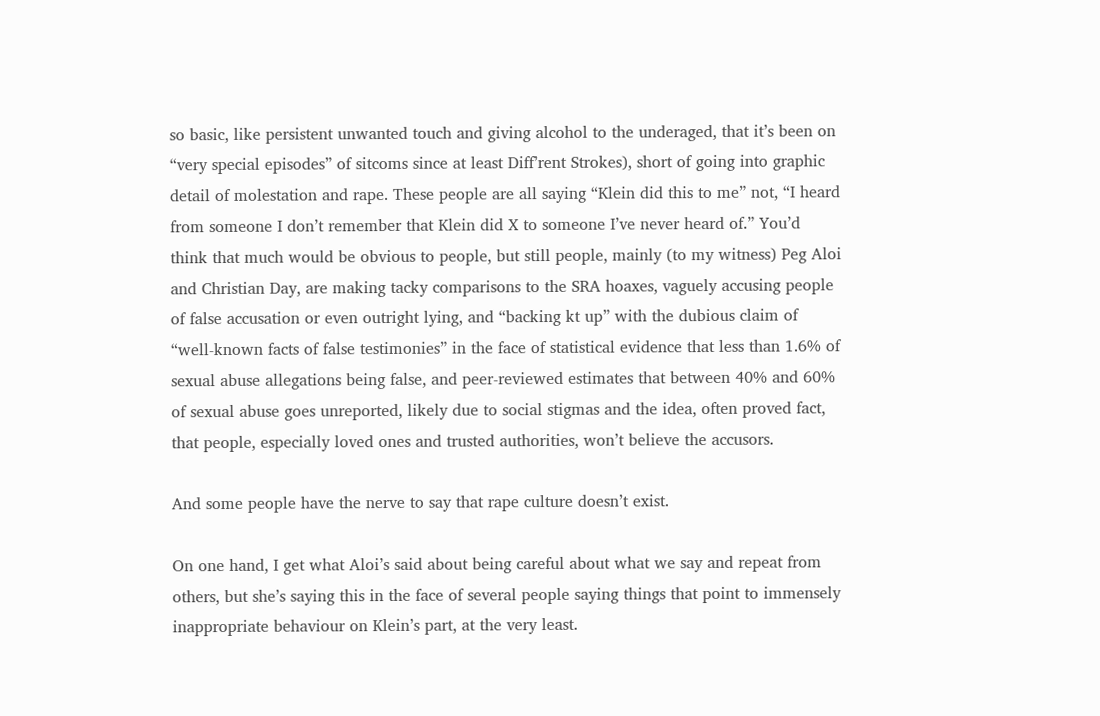so basic, like persistent unwanted touch and giving alcohol to the underaged, that it’s been on “very special episodes” of sitcoms since at least Diff’rent Strokes), short of going into graphic detail of molestation and rape. These people are all saying “Klein did this to me” not, “I heard from someone I don’t remember that Klein did X to someone I’ve never heard of.” You’d think that much would be obvious to people, but still people, mainly (to my witness) Peg Aloi and Christian Day, are making tacky comparisons to the SRA hoaxes, vaguely accusing people of false accusation or even outright lying, and “backing kt up” with the dubious claim of “well-known facts of false testimonies” in the face of statistical evidence that less than 1.6% of sexual abuse allegations being false, and peer-reviewed estimates that between 40% and 60% of sexual abuse goes unreported, likely due to social stigmas and the idea, often proved fact, that people, especially loved ones and trusted authorities, won’t believe the accusors.

And some people have the nerve to say that rape culture doesn’t exist.

On one hand, I get what Aloi’s said about being careful about what we say and repeat from others, but she’s saying this in the face of several people saying things that point to immensely inappropriate behaviour on Klein’s part, at the very least.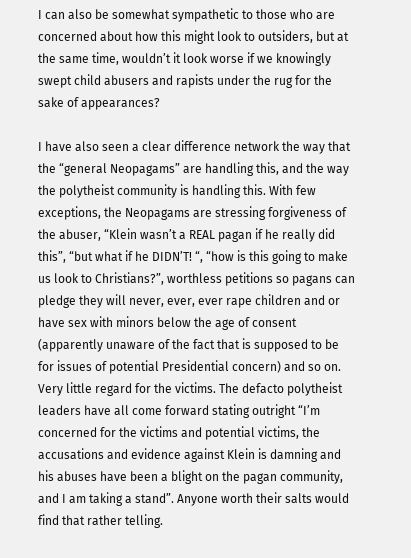I can also be somewhat sympathetic to those who are concerned about how this might look to outsiders, but at the same time, wouldn’t it look worse if we knowingly swept child abusers and rapists under the rug for the sake of appearances?

I have also seen a clear difference network the way that the “general Neopagams” are handling this, and the way the polytheist community is handling this. With few exceptions, the Neopagams are stressing forgiveness of the abuser, “Klein wasn’t a REAL pagan if he really did this”, “but what if he DIDN’T! “, “how is this going to make us look to Christians?”, worthless petitions so pagans can pledge they will never, ever, ever rape children and or have sex with minors below the age of consent (apparently unaware of the fact that is supposed to be for issues of potential Presidential concern) and so on. Very little regard for the victims. The defacto polytheist leaders have all come forward stating outright “I’m concerned for the victims and potential victims, the accusations and evidence against Klein is damning and his abuses have been a blight on the pagan community, and I am taking a stand”. Anyone worth their salts would find that rather telling.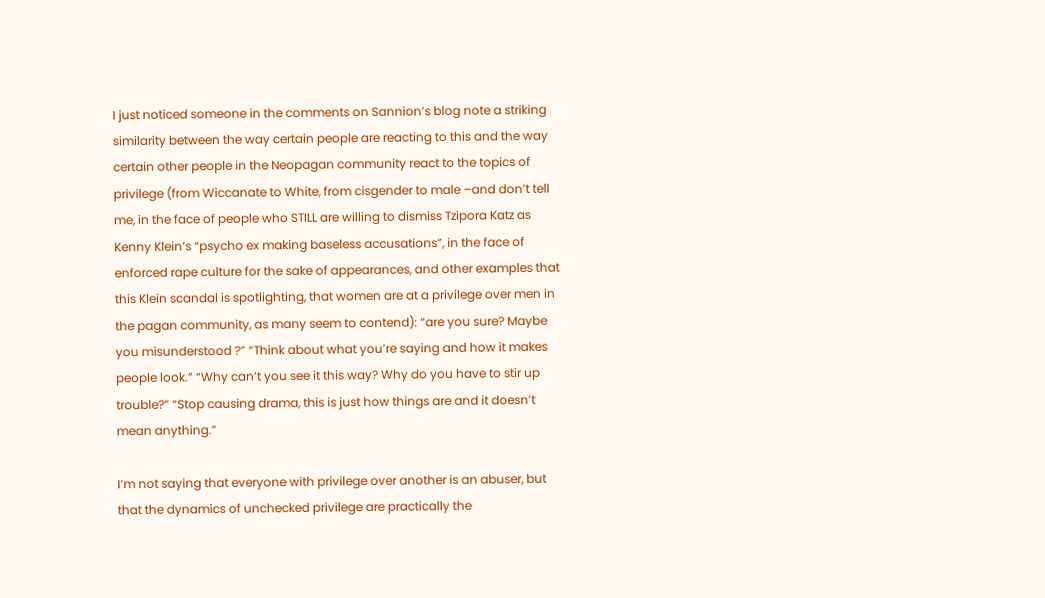I just noticed someone in the comments on Sannion’s blog note a striking similarity between the way certain people are reacting to this and the way certain other people in the Neopagan community react to the topics of privilege (from Wiccanate to White, from cisgender to male –and don’t tell me, in the face of people who STILL are willing to dismiss Tzipora Katz as Kenny Klein’s “psycho ex making baseless accusations”, in the face of enforced rape culture for the sake of appearances, and other examples that this Klein scandal is spotlighting, that women are at a privilege over men in the pagan community, as many seem to contend): “are you sure? Maybe you misunderstood ?” “Think about what you’re saying and how it makes people look.” “Why can’t you see it this way? Why do you have to stir up trouble?” “Stop causing drama, this is just how things are and it doesn’t mean anything.”

I’m not saying that everyone with privilege over another is an abuser, but that the dynamics of unchecked privilege are practically the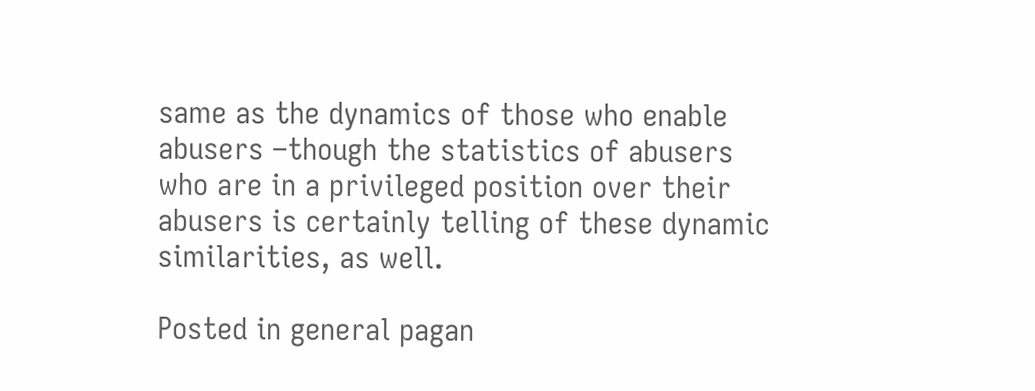same as the dynamics of those who enable abusers –though the statistics of abusers who are in a privileged position over their abusers is certainly telling of these dynamic similarities, as well.

Posted in general pagan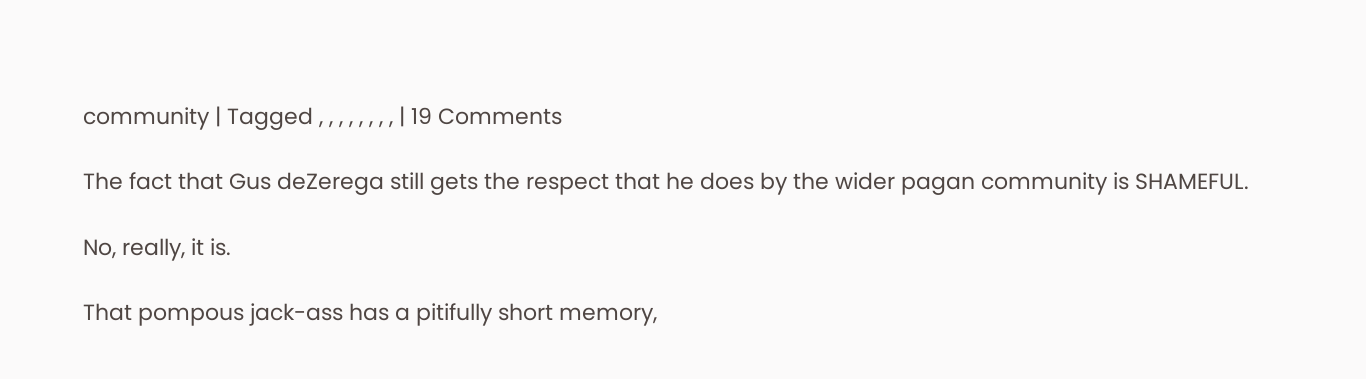community | Tagged , , , , , , , , | 19 Comments

The fact that Gus deZerega still gets the respect that he does by the wider pagan community is SHAMEFUL.

No, really, it is.

That pompous jack-ass has a pitifully short memory,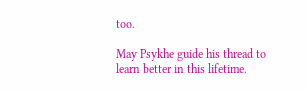too.

May Psykhe guide his thread to learn better in this lifetime.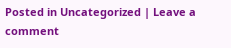Posted in Uncategorized | Leave a comment